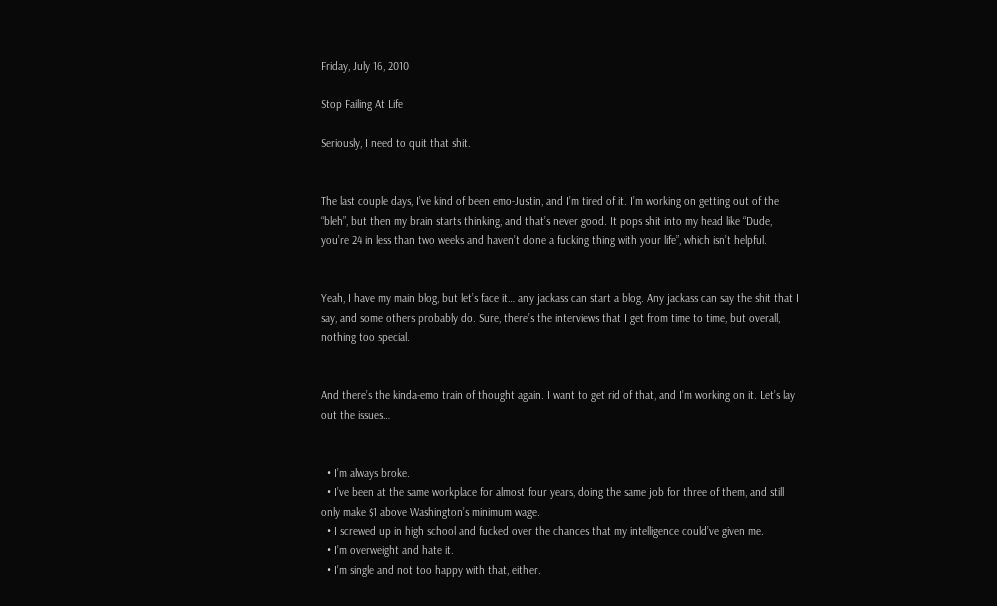Friday, July 16, 2010

Stop Failing At Life

Seriously, I need to quit that shit.


The last couple days, I’ve kind of been emo-Justin, and I’m tired of it. I’m working on getting out of the “bleh”, but then my brain starts thinking, and that’s never good. It pops shit into my head like “Dude, you’re 24 in less than two weeks and haven’t done a fucking thing with your life”, which isn’t helpful.


Yeah, I have my main blog, but let’s face it… any jackass can start a blog. Any jackass can say the shit that I say, and some others probably do. Sure, there’s the interviews that I get from time to time, but overall, nothing too special.


And there’s the kinda-emo train of thought again. I want to get rid of that, and I’m working on it. Let’s lay out the issues…


  • I’m always broke.
  • I’ve been at the same workplace for almost four years, doing the same job for three of them, and still only make $1 above Washington’s minimum wage.
  • I screwed up in high school and fucked over the chances that my intelligence could’ve given me.
  • I’m overweight and hate it.
  • I’m single and not too happy with that, either.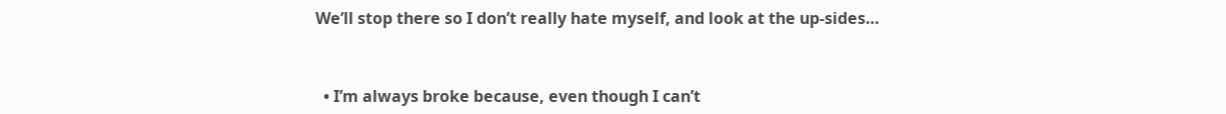We’ll stop there so I don’t really hate myself, and look at the up-sides…


  • I’m always broke because, even though I can’t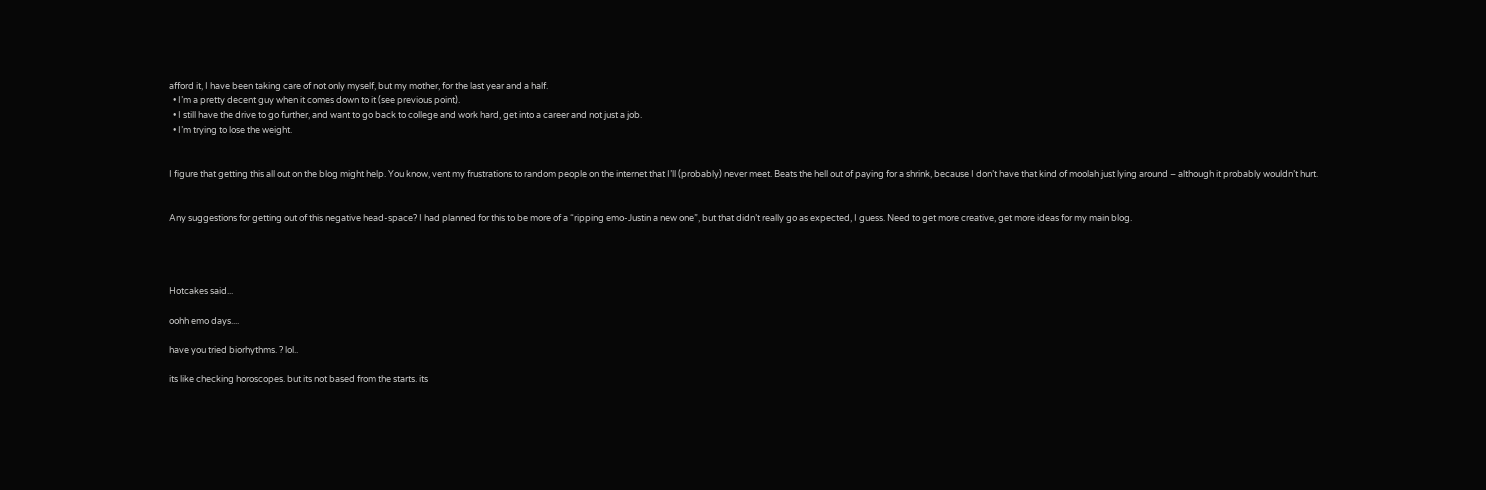afford it, I have been taking care of not only myself, but my mother, for the last year and a half.
  • I’m a pretty decent guy when it comes down to it (see previous point).
  • I still have the drive to go further, and want to go back to college and work hard, get into a career and not just a job.
  • I’m trying to lose the weight.


I figure that getting this all out on the blog might help. You know, vent my frustrations to random people on the internet that I’ll (probably) never meet. Beats the hell out of paying for a shrink, because I don’t have that kind of moolah just lying around – although it probably wouldn’t hurt.


Any suggestions for getting out of this negative head-space? I had planned for this to be more of a “ripping emo-Justin a new one”, but that didn’t really go as expected, I guess. Need to get more creative, get more ideas for my main blog.




Hotcakes said...

oohh emo days....

have you tried biorhythms. ? lol..

its like checking horoscopes. but its not based from the starts. its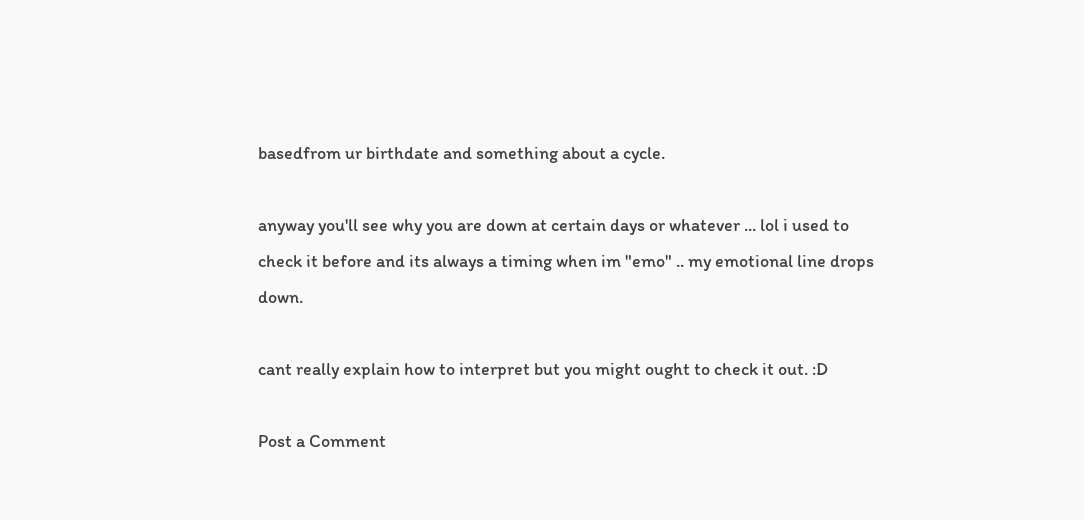basedfrom ur birthdate and something about a cycle.

anyway you'll see why you are down at certain days or whatever ... lol i used to check it before and its always a timing when im "emo" .. my emotional line drops down.

cant really explain how to interpret but you might ought to check it out. :D

Post a Comment